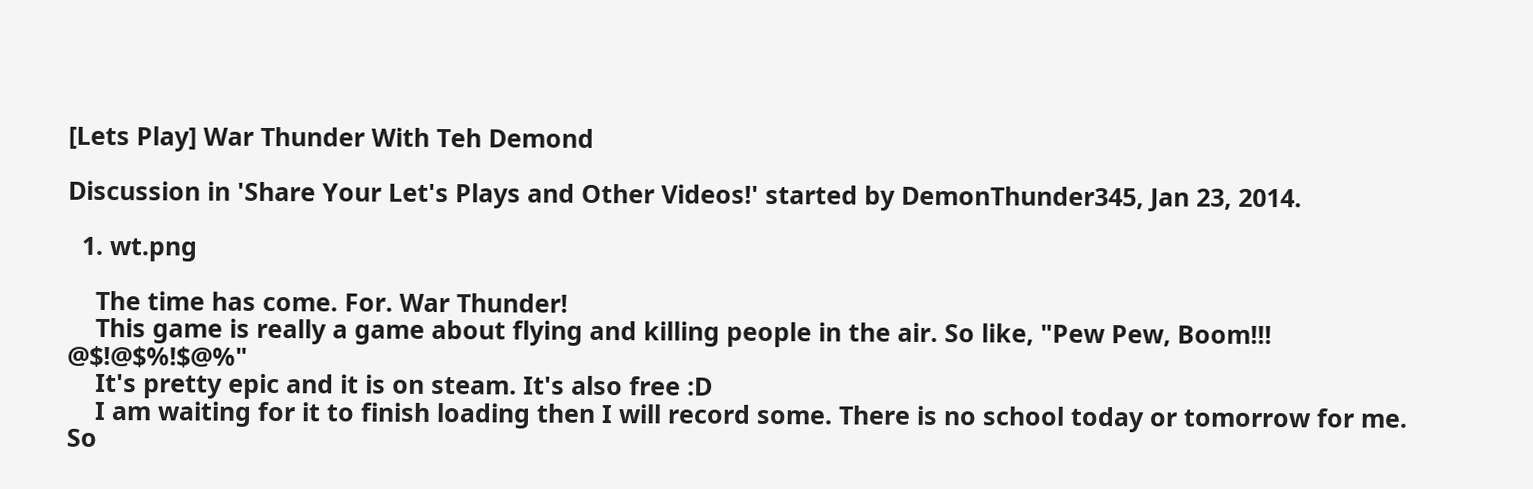[Lets Play] War Thunder With Teh Demond

Discussion in 'Share Your Let's Plays and Other Videos!' started by DemonThunder345, Jan 23, 2014.

  1. wt.png

    The time has come. For. War Thunder!
    This game is really a game about flying and killing people in the air. So like, "Pew Pew, Boom!!! @$!@$%!$@%"
    It's pretty epic and it is on steam. It's also free :D
    I am waiting for it to finish loading then I will record some. There is no school today or tomorrow for me. So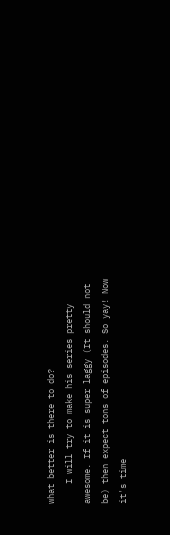what better is there to do?
    I will try to make his series pretty awesome. If it is super laggy (It should not be) then expect tons of episodes. So yay! Now it's time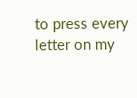to press every letter on my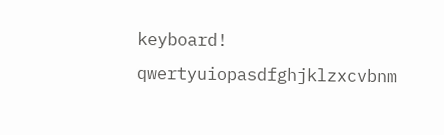keyboard! qwertyuiopasdfghjklzxcvbnm